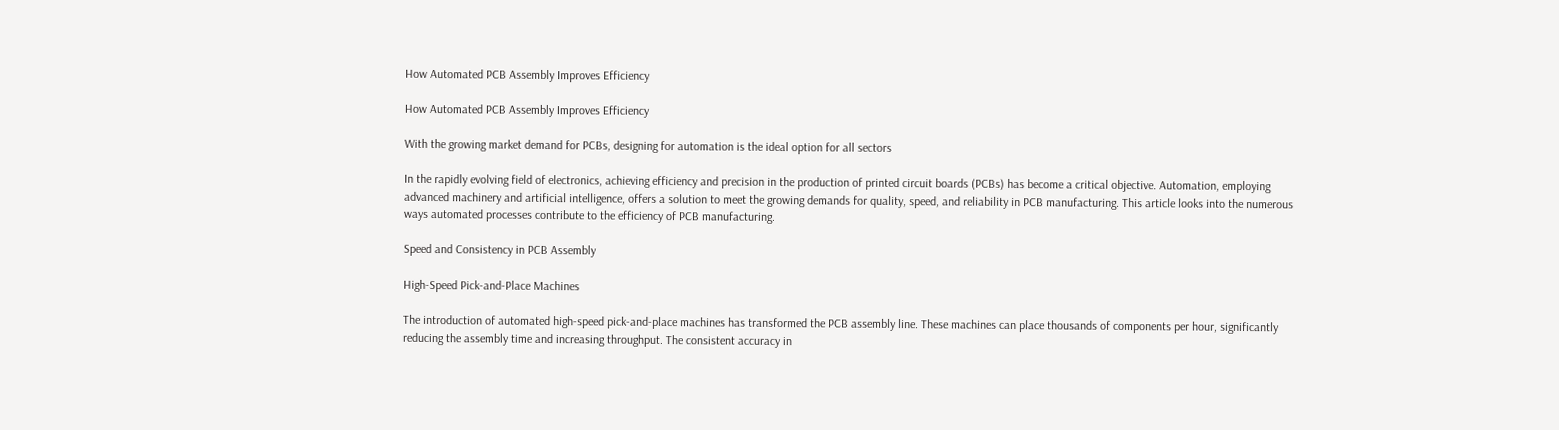How Automated PCB Assembly Improves Efficiency

How Automated PCB Assembly Improves Efficiency

With the growing market demand for PCBs, designing for automation is the ideal option for all sectors

In the rapidly evolving field of electronics, achieving efficiency and precision in the production of printed circuit boards (PCBs) has become a critical objective. Automation, employing advanced machinery and artificial intelligence, offers a solution to meet the growing demands for quality, speed, and reliability in PCB manufacturing. This article looks into the numerous ways automated processes contribute to the efficiency of PCB manufacturing.

Speed and Consistency in PCB Assembly

High-Speed Pick-and-Place Machines

The introduction of automated high-speed pick-and-place machines has transformed the PCB assembly line. These machines can place thousands of components per hour, significantly reducing the assembly time and increasing throughput. The consistent accuracy in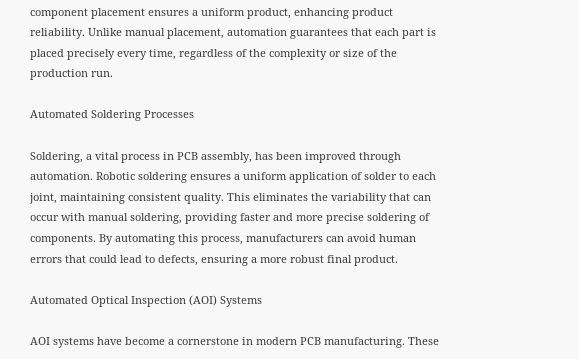component placement ensures a uniform product, enhancing product reliability. Unlike manual placement, automation guarantees that each part is placed precisely every time, regardless of the complexity or size of the production run.

Automated Soldering Processes

Soldering, a vital process in PCB assembly, has been improved through automation. Robotic soldering ensures a uniform application of solder to each joint, maintaining consistent quality. This eliminates the variability that can occur with manual soldering, providing faster and more precise soldering of components. By automating this process, manufacturers can avoid human errors that could lead to defects, ensuring a more robust final product.

Automated Optical Inspection (AOI) Systems

AOI systems have become a cornerstone in modern PCB manufacturing. These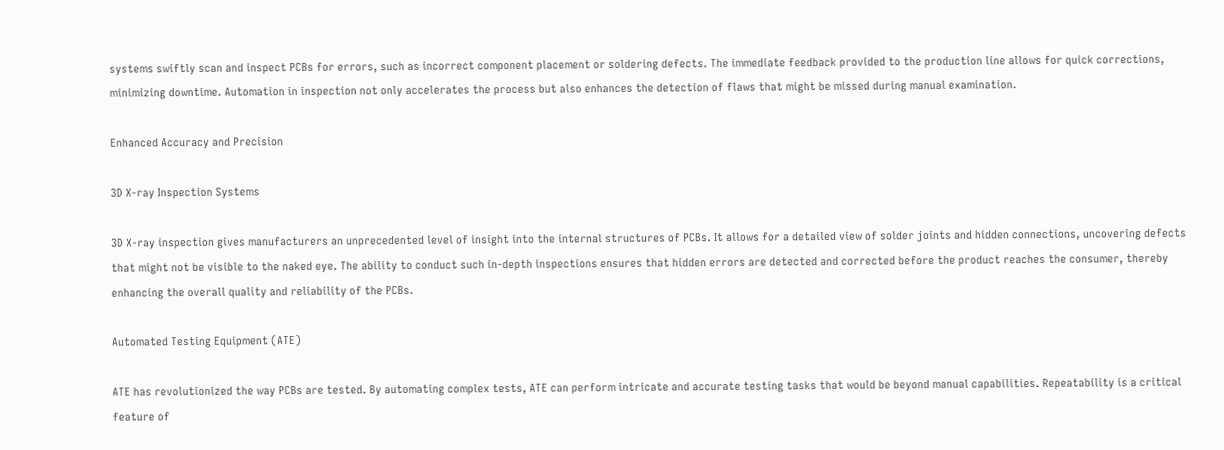systems swiftly scan and inspect PCBs for errors, such as incorrect component placement or soldering defects. The immediate feedback provided to the production line allows for quick corrections, minimizing downtime. Automation in inspection not only accelerates the process but also enhances the detection of flaws that might be missed during manual examination.

Enhanced Accuracy and Precision

3D X-ray Inspection Systems

3D X-ray inspection gives manufacturers an unprecedented level of insight into the internal structures of PCBs. It allows for a detailed view of solder joints and hidden connections, uncovering defects that might not be visible to the naked eye. The ability to conduct such in-depth inspections ensures that hidden errors are detected and corrected before the product reaches the consumer, thereby enhancing the overall quality and reliability of the PCBs.

Automated Testing Equipment (ATE)

ATE has revolutionized the way PCBs are tested. By automating complex tests, ATE can perform intricate and accurate testing tasks that would be beyond manual capabilities. Repeatability is a critical feature of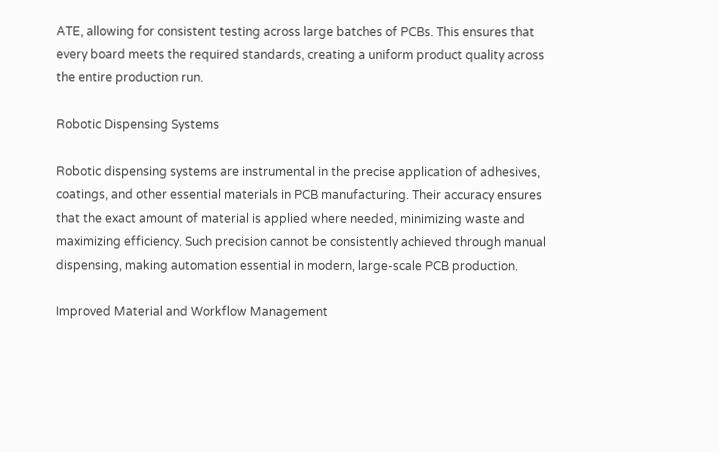ATE, allowing for consistent testing across large batches of PCBs. This ensures that every board meets the required standards, creating a uniform product quality across the entire production run.

Robotic Dispensing Systems

Robotic dispensing systems are instrumental in the precise application of adhesives, coatings, and other essential materials in PCB manufacturing. Their accuracy ensures that the exact amount of material is applied where needed, minimizing waste and maximizing efficiency. Such precision cannot be consistently achieved through manual dispensing, making automation essential in modern, large-scale PCB production.

Improved Material and Workflow Management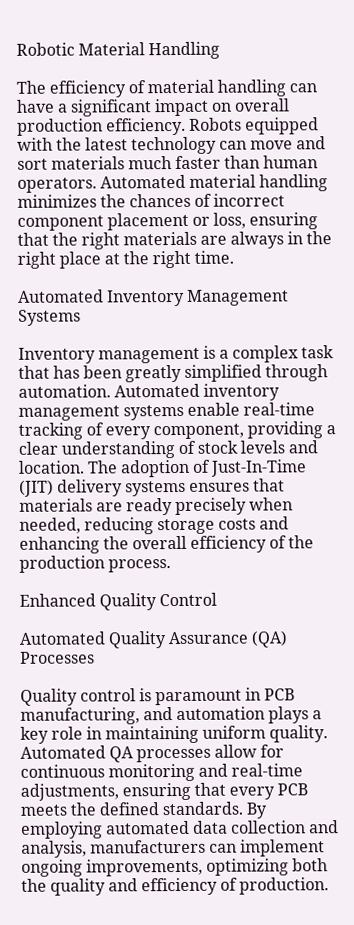Robotic Material Handling

The efficiency of material handling can have a significant impact on overall production efficiency. Robots equipped with the latest technology can move and sort materials much faster than human operators. Automated material handling minimizes the chances of incorrect component placement or loss, ensuring that the right materials are always in the right place at the right time.

Automated Inventory Management Systems

Inventory management is a complex task that has been greatly simplified through automation. Automated inventory management systems enable real-time tracking of every component, providing a clear understanding of stock levels and location. The adoption of Just-In-Time (JIT) delivery systems ensures that materials are ready precisely when needed, reducing storage costs and enhancing the overall efficiency of the production process.

Enhanced Quality Control

Automated Quality Assurance (QA) Processes

Quality control is paramount in PCB manufacturing, and automation plays a key role in maintaining uniform quality. Automated QA processes allow for continuous monitoring and real-time adjustments, ensuring that every PCB meets the defined standards. By employing automated data collection and analysis, manufacturers can implement ongoing improvements, optimizing both the quality and efficiency of production.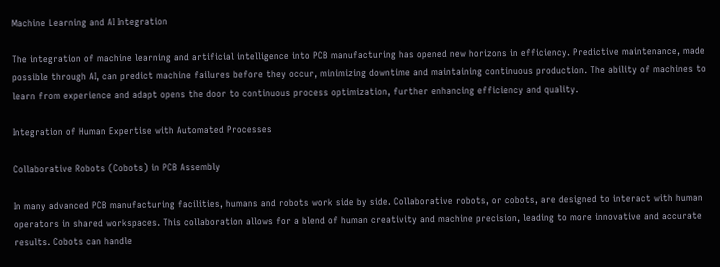Machine Learning and AI Integration

The integration of machine learning and artificial intelligence into PCB manufacturing has opened new horizons in efficiency. Predictive maintenance, made possible through AI, can predict machine failures before they occur, minimizing downtime and maintaining continuous production. The ability of machines to learn from experience and adapt opens the door to continuous process optimization, further enhancing efficiency and quality.

Integration of Human Expertise with Automated Processes

Collaborative Robots (Cobots) in PCB Assembly

In many advanced PCB manufacturing facilities, humans and robots work side by side. Collaborative robots, or cobots, are designed to interact with human operators in shared workspaces. This collaboration allows for a blend of human creativity and machine precision, leading to more innovative and accurate results. Cobots can handle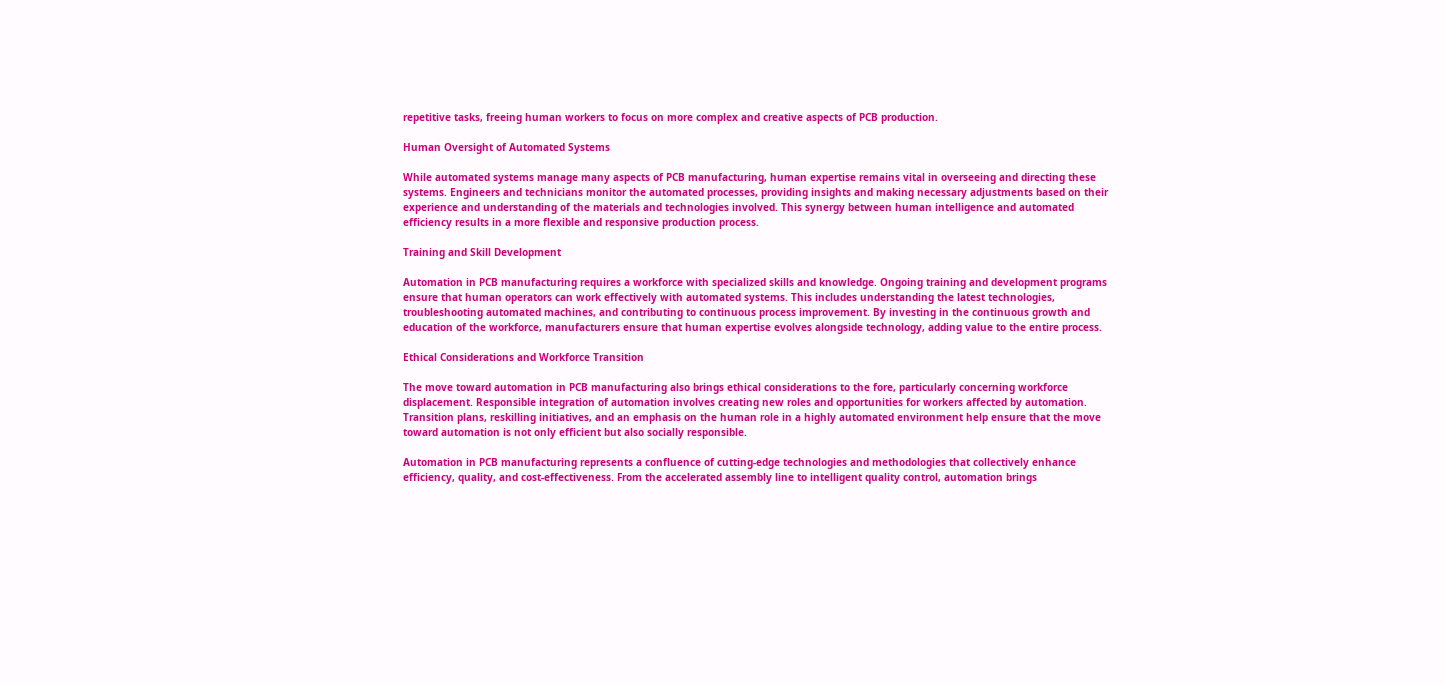repetitive tasks, freeing human workers to focus on more complex and creative aspects of PCB production.

Human Oversight of Automated Systems

While automated systems manage many aspects of PCB manufacturing, human expertise remains vital in overseeing and directing these systems. Engineers and technicians monitor the automated processes, providing insights and making necessary adjustments based on their experience and understanding of the materials and technologies involved. This synergy between human intelligence and automated efficiency results in a more flexible and responsive production process.

Training and Skill Development

Automation in PCB manufacturing requires a workforce with specialized skills and knowledge. Ongoing training and development programs ensure that human operators can work effectively with automated systems. This includes understanding the latest technologies, troubleshooting automated machines, and contributing to continuous process improvement. By investing in the continuous growth and education of the workforce, manufacturers ensure that human expertise evolves alongside technology, adding value to the entire process.

Ethical Considerations and Workforce Transition

The move toward automation in PCB manufacturing also brings ethical considerations to the fore, particularly concerning workforce displacement. Responsible integration of automation involves creating new roles and opportunities for workers affected by automation. Transition plans, reskilling initiatives, and an emphasis on the human role in a highly automated environment help ensure that the move toward automation is not only efficient but also socially responsible.

Automation in PCB manufacturing represents a confluence of cutting-edge technologies and methodologies that collectively enhance efficiency, quality, and cost-effectiveness. From the accelerated assembly line to intelligent quality control, automation brings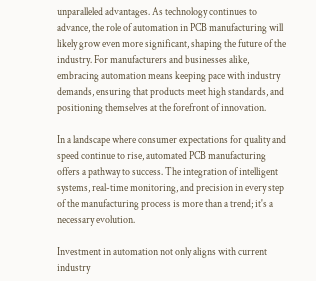unparalleled advantages. As technology continues to advance, the role of automation in PCB manufacturing will likely grow even more significant, shaping the future of the industry. For manufacturers and businesses alike, embracing automation means keeping pace with industry demands, ensuring that products meet high standards, and positioning themselves at the forefront of innovation.

In a landscape where consumer expectations for quality and speed continue to rise, automated PCB manufacturing offers a pathway to success. The integration of intelligent systems, real-time monitoring, and precision in every step of the manufacturing process is more than a trend; it's a necessary evolution.

Investment in automation not only aligns with current industry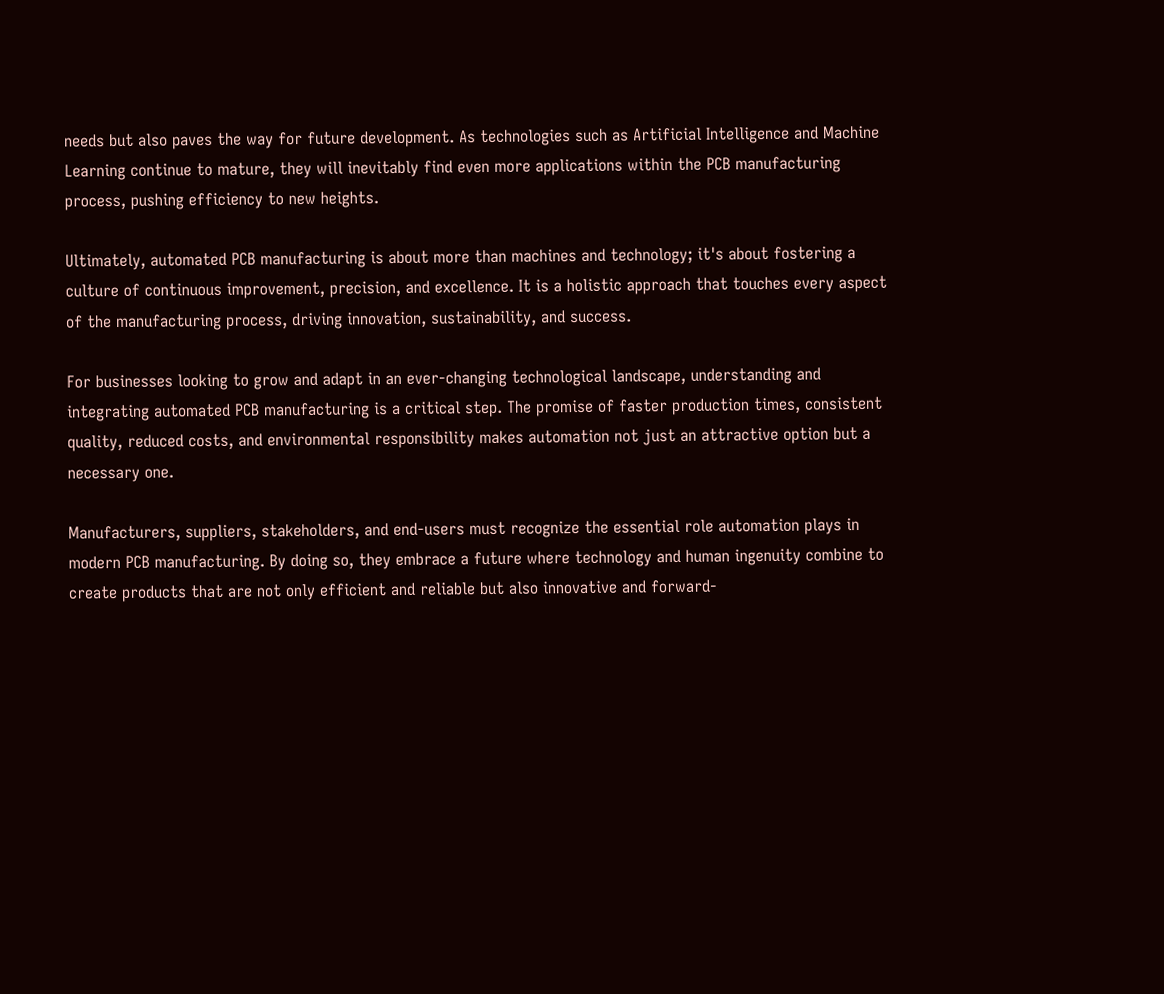needs but also paves the way for future development. As technologies such as Artificial Intelligence and Machine Learning continue to mature, they will inevitably find even more applications within the PCB manufacturing process, pushing efficiency to new heights.

Ultimately, automated PCB manufacturing is about more than machines and technology; it's about fostering a culture of continuous improvement, precision, and excellence. It is a holistic approach that touches every aspect of the manufacturing process, driving innovation, sustainability, and success.

For businesses looking to grow and adapt in an ever-changing technological landscape, understanding and integrating automated PCB manufacturing is a critical step. The promise of faster production times, consistent quality, reduced costs, and environmental responsibility makes automation not just an attractive option but a necessary one.

Manufacturers, suppliers, stakeholders, and end-users must recognize the essential role automation plays in modern PCB manufacturing. By doing so, they embrace a future where technology and human ingenuity combine to create products that are not only efficient and reliable but also innovative and forward-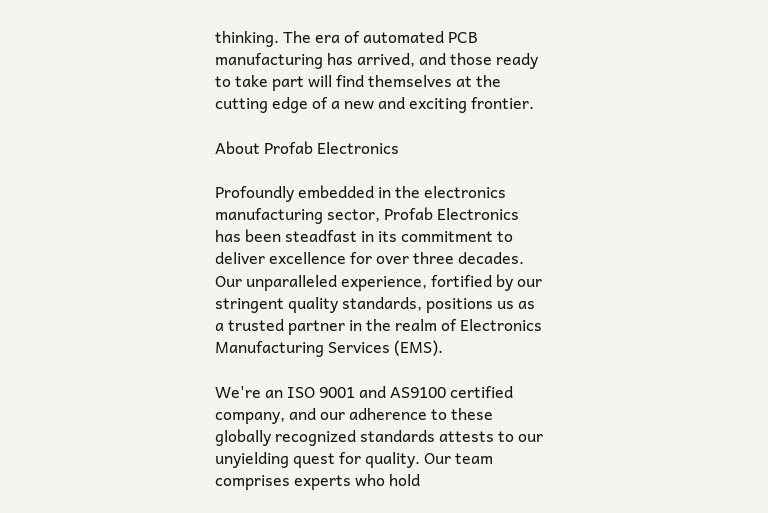thinking. The era of automated PCB manufacturing has arrived, and those ready to take part will find themselves at the cutting edge of a new and exciting frontier.

About Profab Electronics

Profoundly embedded in the electronics manufacturing sector, Profab Electronics has been steadfast in its commitment to deliver excellence for over three decades. Our unparalleled experience, fortified by our stringent quality standards, positions us as a trusted partner in the realm of Electronics Manufacturing Services (EMS).

We're an ISO 9001 and AS9100 certified company, and our adherence to these globally recognized standards attests to our unyielding quest for quality. Our team comprises experts who hold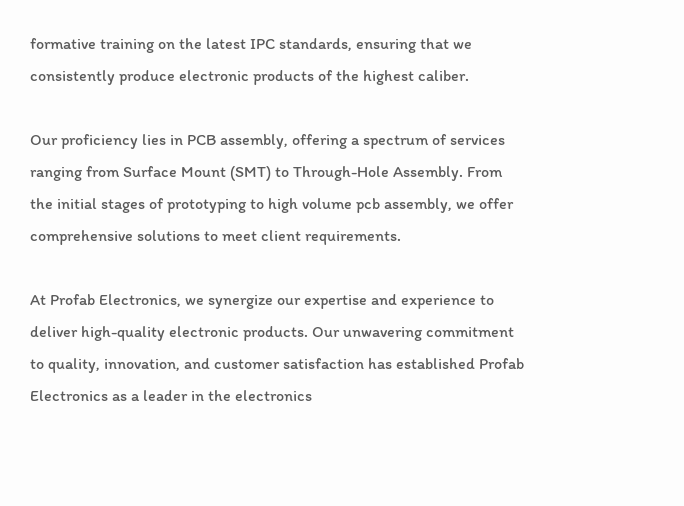formative training on the latest IPC standards, ensuring that we consistently produce electronic products of the highest caliber.

Our proficiency lies in PCB assembly, offering a spectrum of services ranging from Surface Mount (SMT) to Through-Hole Assembly. From the initial stages of prototyping to high volume pcb assembly, we offer comprehensive solutions to meet client requirements.

At Profab Electronics, we synergize our expertise and experience to deliver high-quality electronic products. Our unwavering commitment to quality, innovation, and customer satisfaction has established Profab Electronics as a leader in the electronics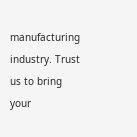manufacturing industry. Trust us to bring your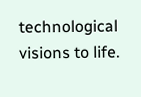technological visions to life.